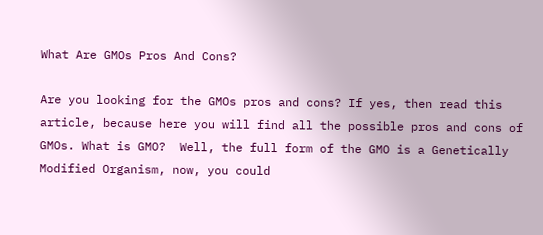What Are GMOs Pros And Cons?

Are you looking for the GMOs pros and cons? If yes, then read this article, because here you will find all the possible pros and cons of GMOs. What is GMO?  Well, the full form of the GMO is a Genetically Modified Organism, now, you could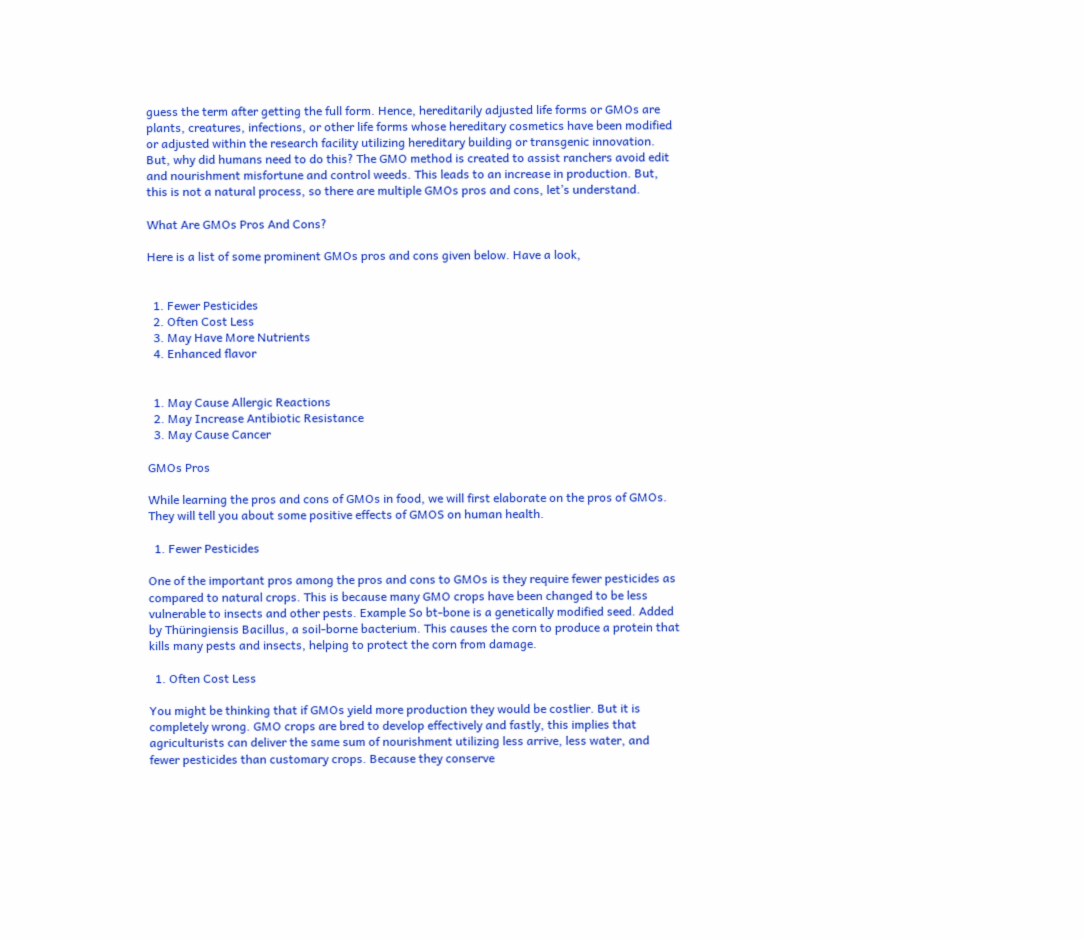guess the term after getting the full form. Hence, hereditarily adjusted life forms or GMOs are plants, creatures, infections, or other life forms whose hereditary cosmetics have been modified or adjusted within the research facility utilizing hereditary building or transgenic innovation. But, why did humans need to do this? The GMO method is created to assist ranchers avoid edit and nourishment misfortune and control weeds. This leads to an increase in production. But, this is not a natural process, so there are multiple GMOs pros and cons, let’s understand.

What Are GMOs Pros And Cons?

Here is a list of some prominent GMOs pros and cons given below. Have a look,


  1. Fewer Pesticides
  2. Often Cost Less
  3. May Have More Nutrients
  4. Enhanced flavor


  1. May Cause Allergic Reactions
  2. May Increase Antibiotic Resistance
  3. May Cause Cancer

GMOs Pros

While learning the pros and cons of GMOs in food, we will first elaborate on the pros of GMOs. They will tell you about some positive effects of GMOS on human health.

  1. Fewer Pesticides

One of the important pros among the pros and cons to GMOs is they require fewer pesticides as compared to natural crops. This is because many GMO crops have been changed to be less vulnerable to insects and other pests. Example So bt-bone is a genetically modified seed. Added by Thüringiensis Bacillus, a soil-borne bacterium. This causes the corn to produce a protein that kills many pests and insects, helping to protect the corn from damage.

  1. Often Cost Less

You might be thinking that if GMOs yield more production they would be costlier. But it is completely wrong. GMO crops are bred to develop effectively and fastly, this implies that agriculturists can deliver the same sum of nourishment utilizing less arrive, less water, and fewer pesticides than customary crops. Because they conserve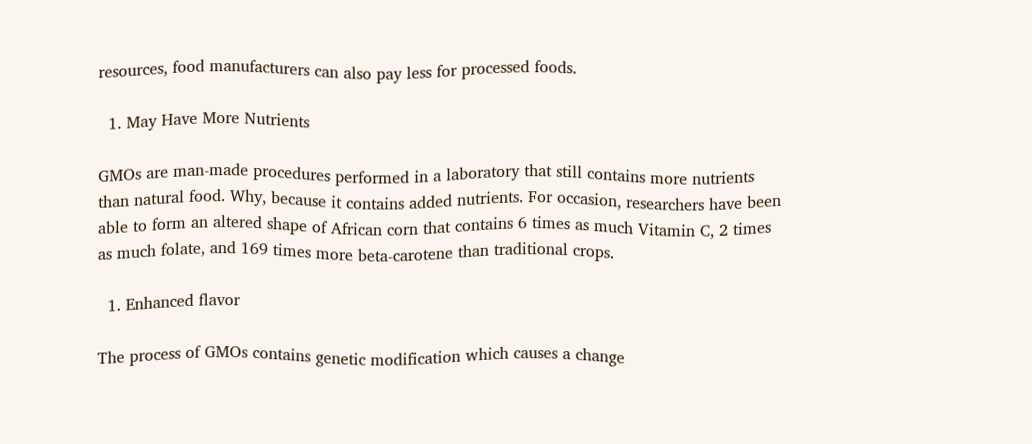resources, food manufacturers can also pay less for processed foods.

  1. May Have More Nutrients

GMOs are man-made procedures performed in a laboratory that still contains more nutrients than natural food. Why, because it contains added nutrients. For occasion, researchers have been able to form an altered shape of African corn that contains 6 times as much Vitamin C, 2 times as much folate, and 169 times more beta-carotene than traditional crops.

  1. Enhanced flavor

The process of GMOs contains genetic modification which causes a change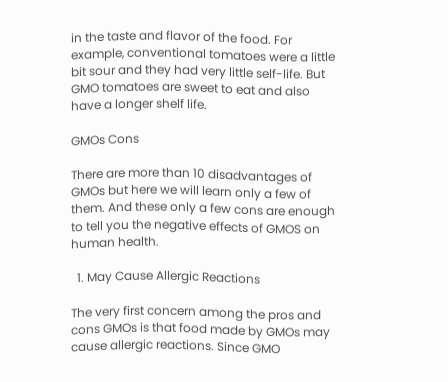in the taste and flavor of the food. For example, conventional tomatoes were a little bit sour and they had very little self-life. But GMO tomatoes are sweet to eat and also have a longer shelf life.

GMOs Cons

There are more than 10 disadvantages of GMOs but here we will learn only a few of them. And these only a few cons are enough to tell you the negative effects of GMOS on human health.

  1. May Cause Allergic Reactions

The very first concern among the pros and cons GMOs is that food made by GMOs may cause allergic reactions. Since GMO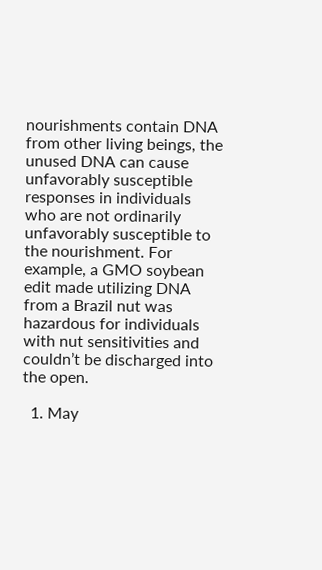nourishments contain DNA from other living beings, the unused DNA can cause unfavorably susceptible responses in individuals who are not ordinarily unfavorably susceptible to the nourishment. For example, a GMO soybean edit made utilizing DNA from a Brazil nut was hazardous for individuals with nut sensitivities and couldn’t be discharged into the open.

  1. May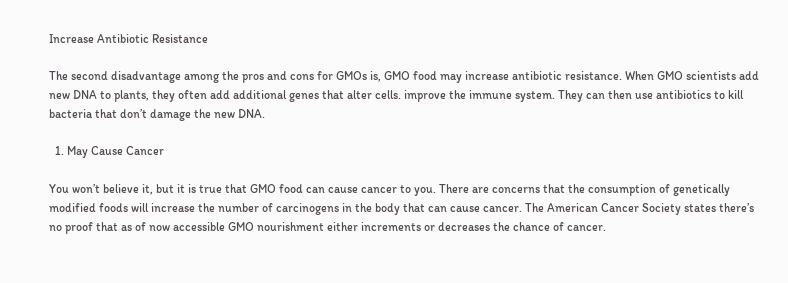Increase Antibiotic Resistance

The second disadvantage among the pros and cons for GMOs is, GMO food may increase antibiotic resistance. When GMO scientists add new DNA to plants, they often add additional genes that alter cells. improve the immune system. They can then use antibiotics to kill bacteria that don’t damage the new DNA.

  1. May Cause Cancer

You won’t believe it, but it is true that GMO food can cause cancer to you. There are concerns that the consumption of genetically modified foods will increase the number of carcinogens in the body that can cause cancer. The American Cancer Society states there’s no proof that as of now accessible GMO nourishment either increments or decreases the chance of cancer.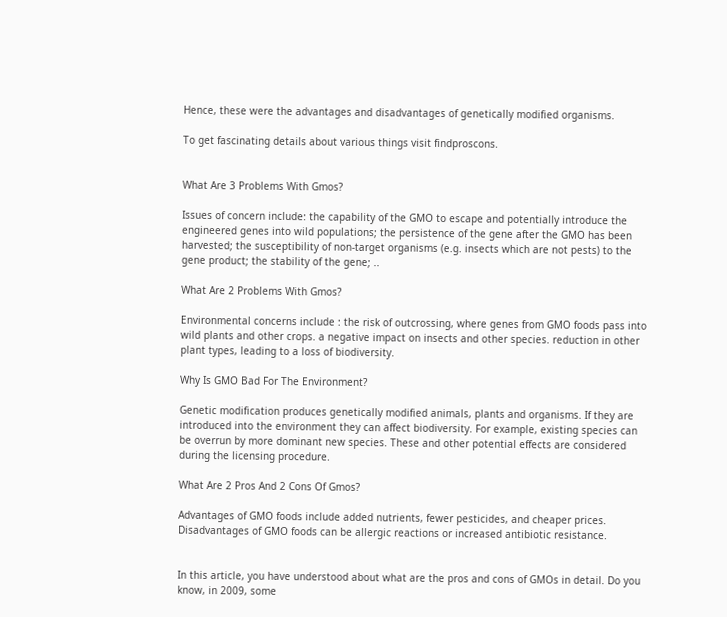Hence, these were the advantages and disadvantages of genetically modified organisms.

To get fascinating details about various things visit findproscons.


What Are 3 Problems With Gmos?

Issues of concern include: the capability of the GMO to escape and potentially introduce the engineered genes into wild populations; the persistence of the gene after the GMO has been harvested; the susceptibility of non-target organisms (e.g. insects which are not pests) to the gene product; the stability of the gene; ..

What Are 2 Problems With Gmos?

Environmental concerns include : the risk of outcrossing, where genes from GMO foods pass into wild plants and other crops. a negative impact on insects and other species. reduction in other plant types, leading to a loss of biodiversity.

Why Is GMO Bad For The Environment?

Genetic modification produces genetically modified animals, plants and organisms. If they are introduced into the environment they can affect biodiversity. For example, existing species can be overrun by more dominant new species. These and other potential effects are considered during the licensing procedure.

What Are 2 Pros And 2 Cons Of Gmos?

Advantages of GMO foods include added nutrients, fewer pesticides, and cheaper prices. Disadvantages of GMO foods can be allergic reactions or increased antibiotic resistance.


In this article, you have understood about what are the pros and cons of GMOs in detail. Do you know, in 2009, some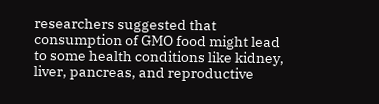researchers suggested that consumption of GMO food might lead to some health conditions like kidney, liver, pancreas, and reproductive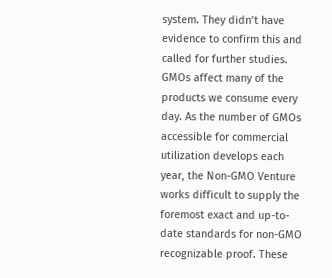system. They didn’t have evidence to confirm this and called for further studies. GMOs affect many of the products we consume every day. As the number of GMOs accessible for commercial utilization develops each year, the Non-GMO Venture works difficult to supply the foremost exact and up-to-date standards for non-GMO recognizable proof. These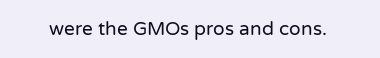were the GMOs pros and cons.